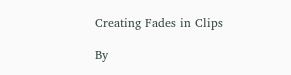Creating Fades in Clips

By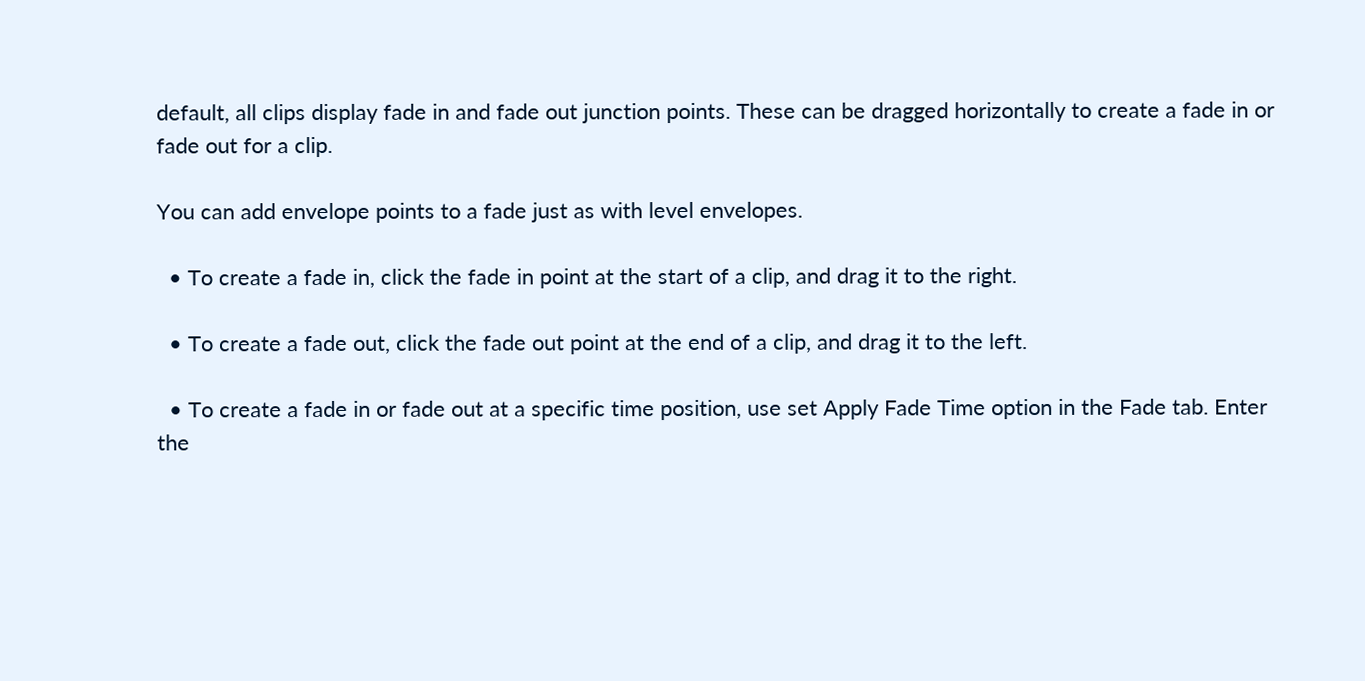default, all clips display fade in and fade out junction points. These can be dragged horizontally to create a fade in or fade out for a clip.

You can add envelope points to a fade just as with level envelopes.

  • To create a fade in, click the fade in point at the start of a clip, and drag it to the right.

  • To create a fade out, click the fade out point at the end of a clip, and drag it to the left.

  • To create a fade in or fade out at a specific time position, use set Apply Fade Time option in the Fade tab. Enter the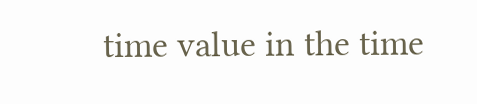time value in the time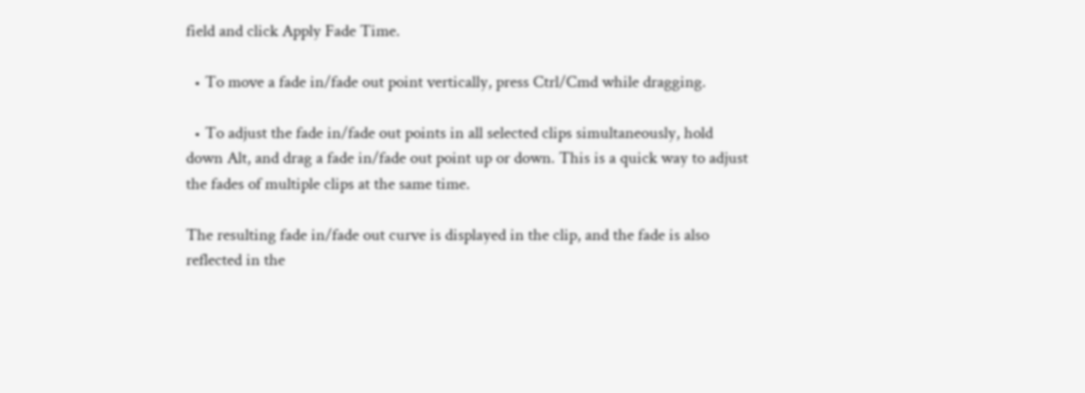field and click Apply Fade Time.

  • To move a fade in/fade out point vertically, press Ctrl/Cmd while dragging.

  • To adjust the fade in/fade out points in all selected clips simultaneously, hold down Alt, and drag a fade in/fade out point up or down. This is a quick way to adjust the fades of multiple clips at the same time.

The resulting fade in/fade out curve is displayed in the clip, and the fade is also reflected in the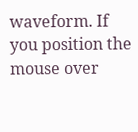waveform. If you position the mouse over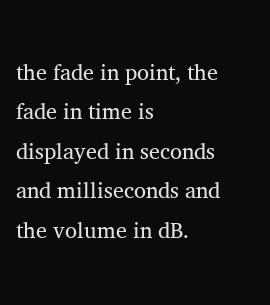the fade in point, the fade in time is displayed in seconds and milliseconds and the volume in dB.